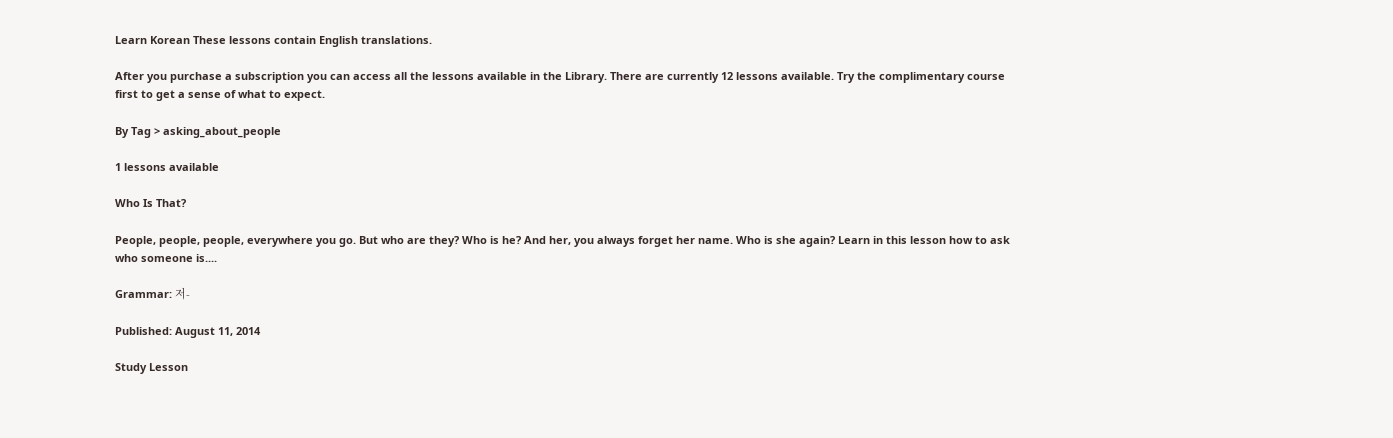Learn Korean These lessons contain English translations.

After you purchase a subscription you can access all the lessons available in the Library. There are currently 12 lessons available. Try the complimentary course first to get a sense of what to expect.

By Tag > asking_about_people

1 lessons available

Who Is That?

People, people, people, everywhere you go. But who are they? Who is he? And her, you always forget her name. Who is she again? Learn in this lesson how to ask who someone is....

Grammar: 저-

Published: August 11, 2014

Study Lesson